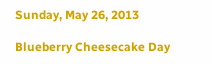Sunday, May 26, 2013

Blueberry Cheesecake Day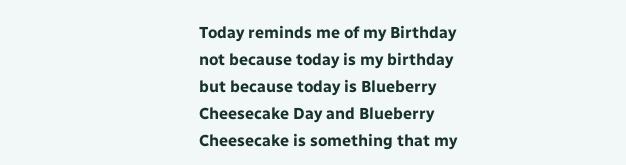Today reminds me of my Birthday not because today is my birthday but because today is Blueberry Cheesecake Day and Blueberry Cheesecake is something that my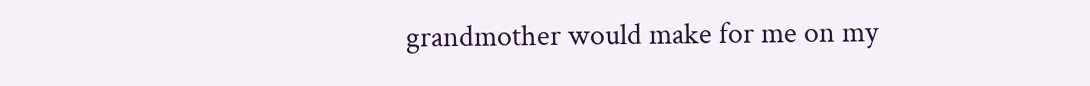grandmother would make for me on my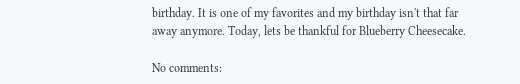birthday. It is one of my favorites and my birthday isn't that far away anymore. Today, lets be thankful for Blueberry Cheesecake.

No comments: